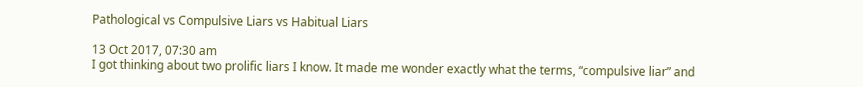Pathological vs Compulsive Liars vs Habitual Liars

13 Oct 2017, 07:30 am
I got thinking about two prolific liars I know. It made me wonder exactly what the terms, “compulsive liar” and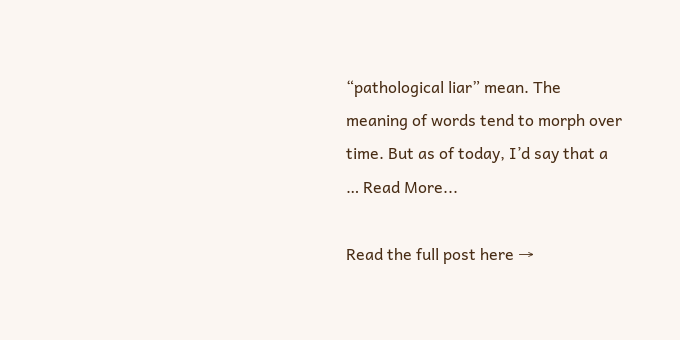“pathological liar” mean. The meaning of words tend to morph over time. But as of today, I’d say that a … Read More...

Read the full post here →